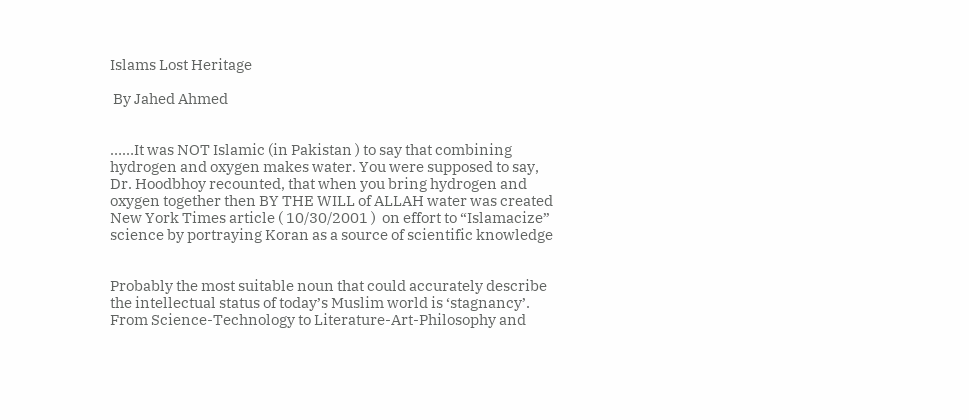Islams Lost Heritage

 By Jahed Ahmed


……It was NOT Islamic (in Pakistan ) to say that combining hydrogen and oxygen makes water. You were supposed to say, Dr. Hoodbhoy recounted, that when you bring hydrogen and oxygen together then BY THE WILL of ALLAH water was created
New York Times article ( 10/30/2001 )  on effort to “Islamacize” science by portraying Koran as a source of scientific knowledge


Probably the most suitable noun that could accurately describe the intellectual status of today’s Muslim world is ‘stagnancy’. From Science-Technology to Literature-Art-Philosophy and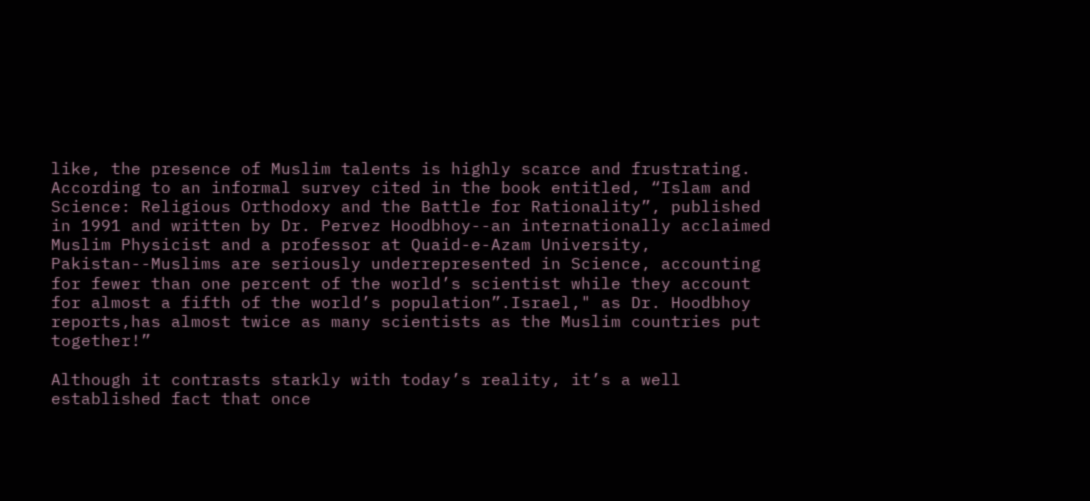like, the presence of Muslim talents is highly scarce and frustrating. According to an informal survey cited in the book entitled, “Islam and Science: Religious Orthodoxy and the Battle for Rationality”, published in 1991 and written by Dr. Pervez Hoodbhoy--an internationally acclaimed Muslim Physicist and a professor at Quaid-e-Azam University, Pakistan--Muslims are seriously underrepresented in Science, accounting for fewer than one percent of the world’s scientist while they account for almost a fifth of the world’s population”.Israel," as Dr. Hoodbhoy reports,has almost twice as many scientists as the Muslim countries put together!”

Although it contrasts starkly with today’s reality, it’s a well established fact that once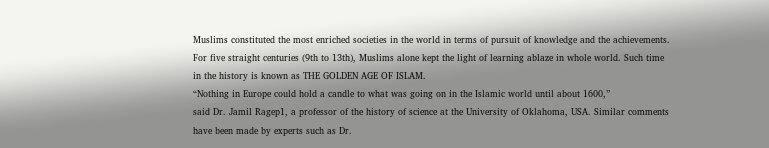Muslims constituted the most enriched societies in the world in terms of pursuit of knowledge and the achievements. For five straight centuries (9th to 13th), Muslims alone kept the light of learning ablaze in whole world. Such time in the history is known as THE GOLDEN AGE OF ISLAM.
“Nothing in Europe could hold a candle to what was going on in the Islamic world until about 1600,”
said Dr. Jamil Ragep1, a professor of the history of science at the University of Oklahoma, USA. Similar comments have been made by experts such as Dr.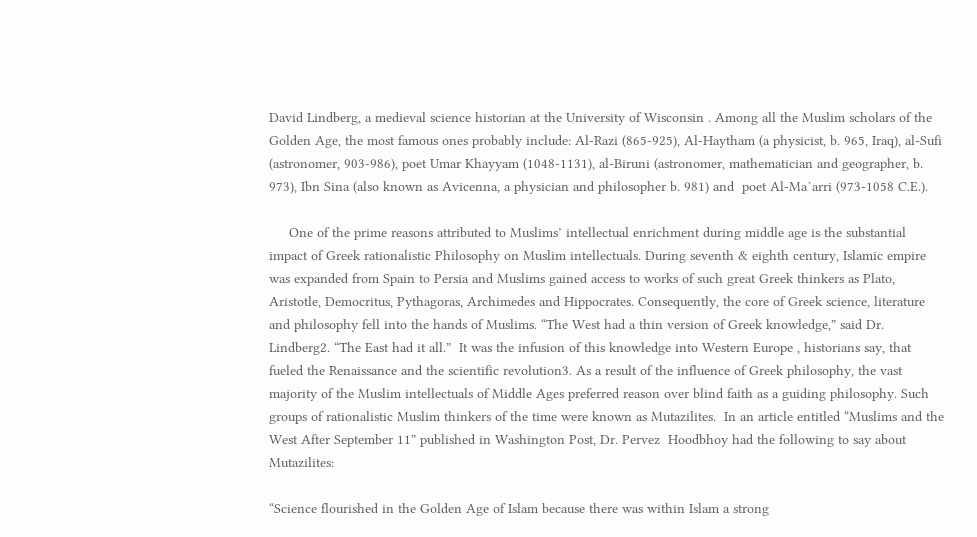David Lindberg, a medieval science historian at the University of Wisconsin . Among all the Muslim scholars of the Golden Age, the most famous ones probably include: Al-Razi (865-925), Al-Haytham (a physicist, b. 965, Iraq), al-Sufi (astronomer, 903-986), poet Umar Khayyam (1048-1131), al-Biruni (astronomer, mathematician and geographer, b. 973), Ibn Sina (also known as Avicenna, a physician and philosopher b. 981) and  poet Al-Ma`arri (973-1058 C.E.).

     One of the prime reasons attributed to Muslims’ intellectual enrichment during middle age is the substantial impact of Greek rationalistic Philosophy on Muslim intellectuals. During seventh & eighth century, Islamic empire was expanded from Spain to Persia and Muslims gained access to works of such great Greek thinkers as Plato, Aristotle, Democritus, Pythagoras, Archimedes and Hippocrates. Consequently, the core of Greek science, literature and philosophy fell into the hands of Muslims. “The West had a thin version of Greek knowledge,” said Dr. Lindberg2. “The East had it all.”  It was the infusion of this knowledge into Western Europe , historians say, that fueled the Renaissance and the scientific revolution3. As a result of the influence of Greek philosophy, the vast majority of the Muslim intellectuals of Middle Ages preferred reason over blind faith as a guiding philosophy. Such groups of rationalistic Muslim thinkers of the time were known as Mutazilites.  In an article entitled “Muslims and the West After September 11” published in Washington Post, Dr. Pervez  Hoodbhoy had the following to say about Mutazilites:

“Science flourished in the Golden Age of Islam because there was within Islam a strong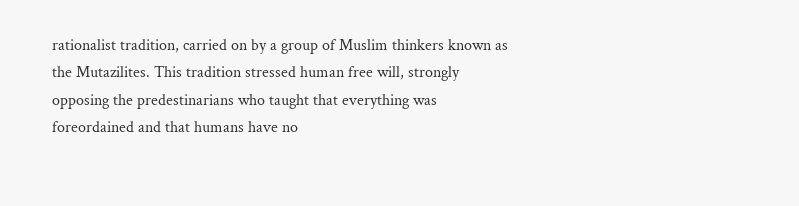rationalist tradition, carried on by a group of Muslim thinkers known as the Mutazilites. This tradition stressed human free will, strongly opposing the predestinarians who taught that everything was foreordained and that humans have no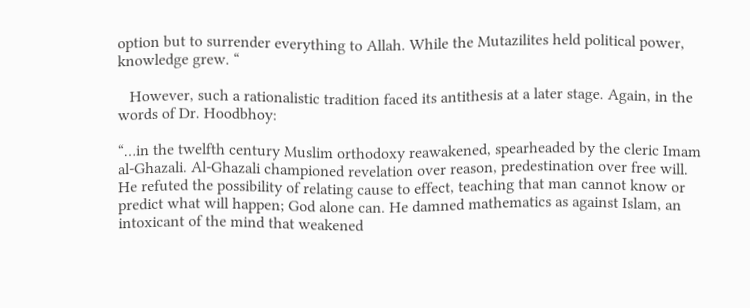option but to surrender everything to Allah. While the Mutazilites held political power, knowledge grew. “

   However, such a rationalistic tradition faced its antithesis at a later stage. Again, in the words of Dr. Hoodbhoy:

“…in the twelfth century Muslim orthodoxy reawakened, spearheaded by the cleric Imam al-Ghazali. Al-Ghazali championed revelation over reason, predestination over free will. He refuted the possibility of relating cause to effect, teaching that man cannot know or predict what will happen; God alone can. He damned mathematics as against Islam, an intoxicant of the mind that weakened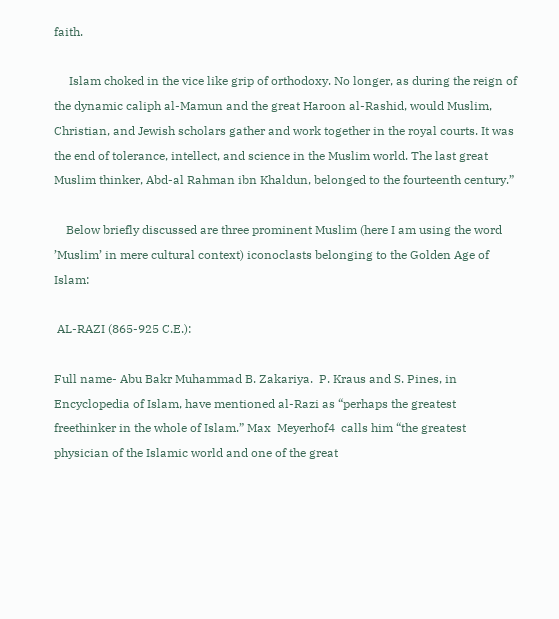faith.

     Islam choked in the vice like grip of orthodoxy. No longer, as during the reign of the dynamic caliph al-Mamun and the great Haroon al-Rashid, would Muslim, Christian, and Jewish scholars gather and work together in the royal courts. It was the end of tolerance, intellect, and science in the Muslim world. The last great Muslim thinker, Abd-al Rahman ibn Khaldun, belonged to the fourteenth century.”

    Below briefly discussed are three prominent Muslim (here I am using the word ’Muslim’ in mere cultural context) iconoclasts belonging to the Golden Age of Islam:

 AL-RAZI (865-925 C.E.):

Full name- Abu Bakr Muhammad B. Zakariya.  P. Kraus and S. Pines, in Encyclopedia of Islam, have mentioned al-Razi as “perhaps the greatest freethinker in the whole of Islam.” Max  Meyerhof4  calls him “the greatest physician of the Islamic world and one of the great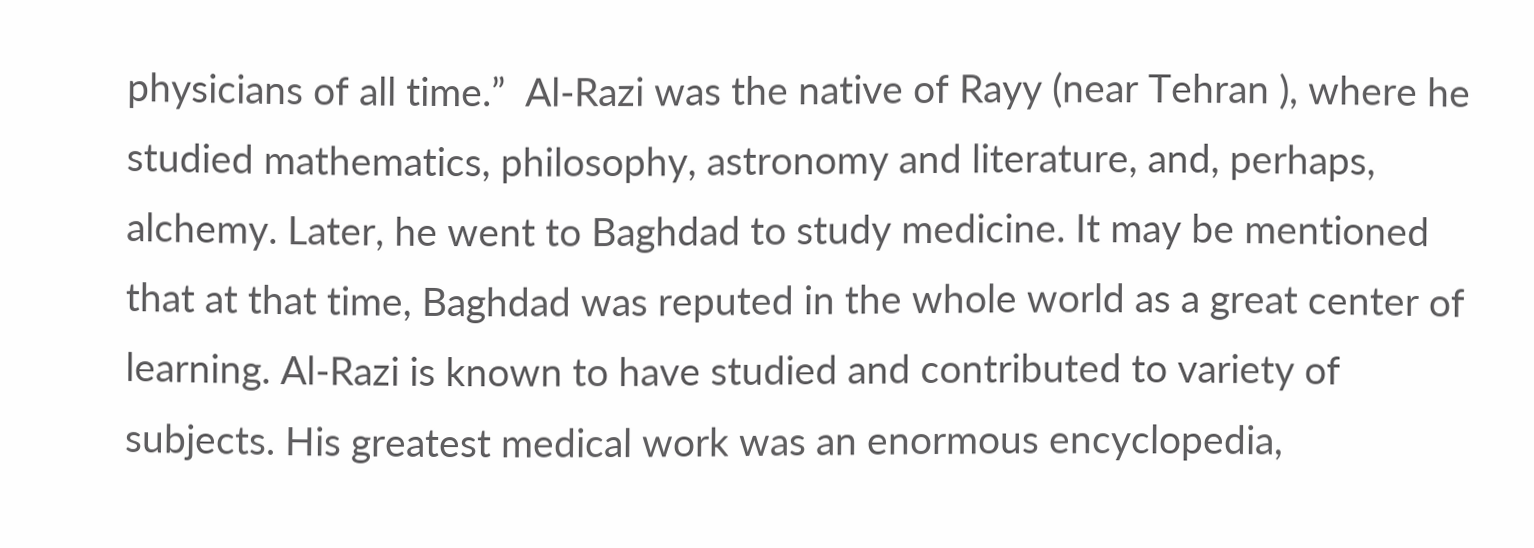physicians of all time.”  Al-Razi was the native of Rayy (near Tehran ), where he studied mathematics, philosophy, astronomy and literature, and, perhaps, alchemy. Later, he went to Baghdad to study medicine. It may be mentioned that at that time, Baghdad was reputed in the whole world as a great center of learning. Al-Razi is known to have studied and contributed to variety of subjects. His greatest medical work was an enormous encyclopedia,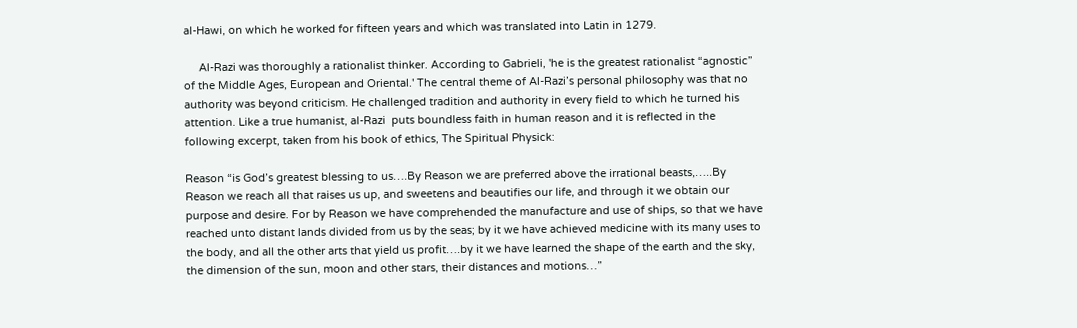al-Hawi, on which he worked for fifteen years and which was translated into Latin in 1279.

     Al-Razi was thoroughly a rationalist thinker. According to Gabrieli, 'he is the greatest rationalist “agnostic” of the Middle Ages, European and Oriental.' The central theme of Al-Razi’s personal philosophy was that no authority was beyond criticism. He challenged tradition and authority in every field to which he turned his attention. Like a true humanist, al-Razi  puts boundless faith in human reason and it is reflected in the following excerpt, taken from his book of ethics, The Spiritual Physick:

Reason “is God’s greatest blessing to us….By Reason we are preferred above the irrational beasts,…..By Reason we reach all that raises us up, and sweetens and beautifies our life, and through it we obtain our purpose and desire. For by Reason we have comprehended the manufacture and use of ships, so that we have reached unto distant lands divided from us by the seas; by it we have achieved medicine with its many uses to the body, and all the other arts that yield us profit….by it we have learned the shape of the earth and the sky, the dimension of the sun, moon and other stars, their distances and motions…”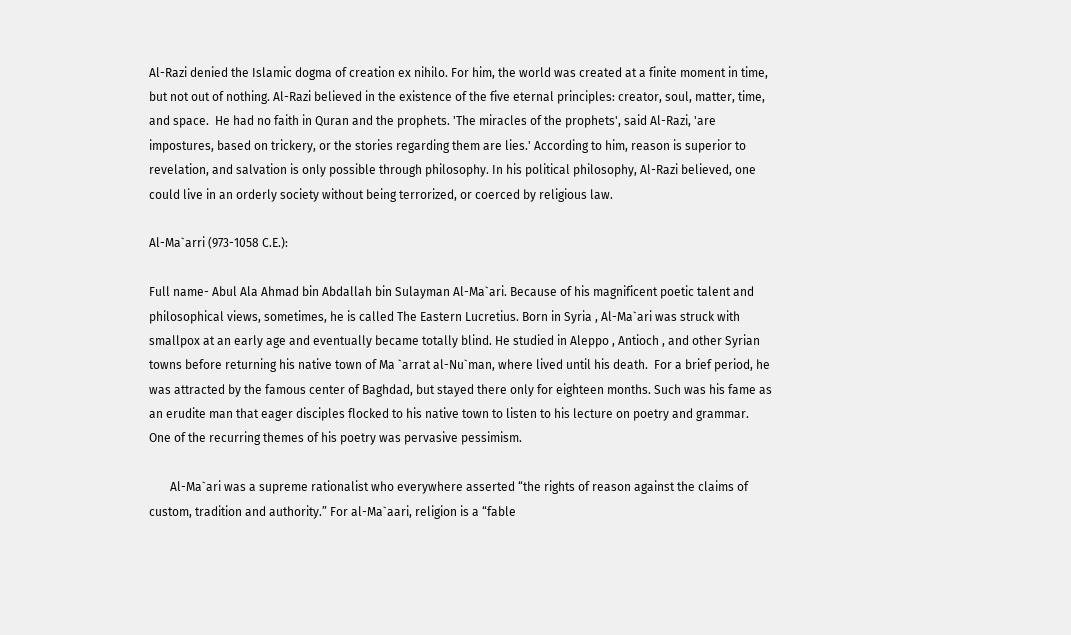Al-Razi denied the Islamic dogma of creation ex nihilo. For him, the world was created at a finite moment in time, but not out of nothing. Al-Razi believed in the existence of the five eternal principles: creator, soul, matter, time, and space.  He had no faith in Quran and the prophets. 'The miracles of the prophets', said Al-Razi, 'are impostures, based on trickery, or the stories regarding them are lies.' According to him, reason is superior to revelation, and salvation is only possible through philosophy. In his political philosophy, Al-Razi believed, one could live in an orderly society without being terrorized, or coerced by religious law.

Al-Ma`arri (973-1058 C.E.):

Full name- Abul Ala Ahmad bin Abdallah bin Sulayman Al-Ma`ari. Because of his magnificent poetic talent and philosophical views, sometimes, he is called The Eastern Lucretius. Born in Syria , Al-Ma`ari was struck with smallpox at an early age and eventually became totally blind. He studied in Aleppo , Antioch , and other Syrian towns before returning his native town of Ma `arrat al-Nu`man, where lived until his death.  For a brief period, he was attracted by the famous center of Baghdad, but stayed there only for eighteen months. Such was his fame as an erudite man that eager disciples flocked to his native town to listen to his lecture on poetry and grammar. One of the recurring themes of his poetry was pervasive pessimism.

       Al-Ma`ari was a supreme rationalist who everywhere asserted “the rights of reason against the claims of custom, tradition and authority.” For al-Ma`aari, religion is a “fable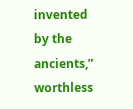invented by the ancients,” worthless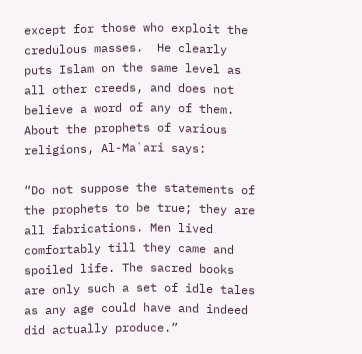except for those who exploit the credulous masses.  He clearly puts Islam on the same level as all other creeds, and does not believe a word of any of them.  About the prophets of various religions, Al-Ma`ari says:

“Do not suppose the statements of the prophets to be true; they are all fabrications. Men lived comfortably till they came and spoiled life. The sacred books are only such a set of idle tales as any age could have and indeed did actually produce.”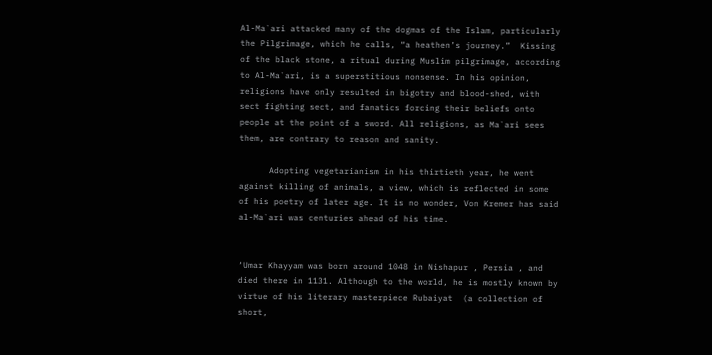Al-Ma`ari attacked many of the dogmas of the Islam, particularly the Pilgrimage, which he calls, “a heathen’s journey.”  Kissing of the black stone, a ritual during Muslim pilgrimage, according to Al-Ma`ari, is a superstitious nonsense. In his opinion, religions have only resulted in bigotry and blood-shed, with sect fighting sect, and fanatics forcing their beliefs onto people at the point of a sword. All religions, as Ma`ari sees them, are contrary to reason and sanity.

      Adopting vegetarianism in his thirtieth year, he went against killing of animals, a view, which is reflected in some of his poetry of later age. It is no wonder, Von Kremer has said al-Ma`ari was centuries ahead of his time.


‘Umar Khayyam was born around 1048 in Nishapur , Persia , and died there in 1131. Although to the world, he is mostly known by virtue of his literary masterpiece Rubaiyat  (a collection of short,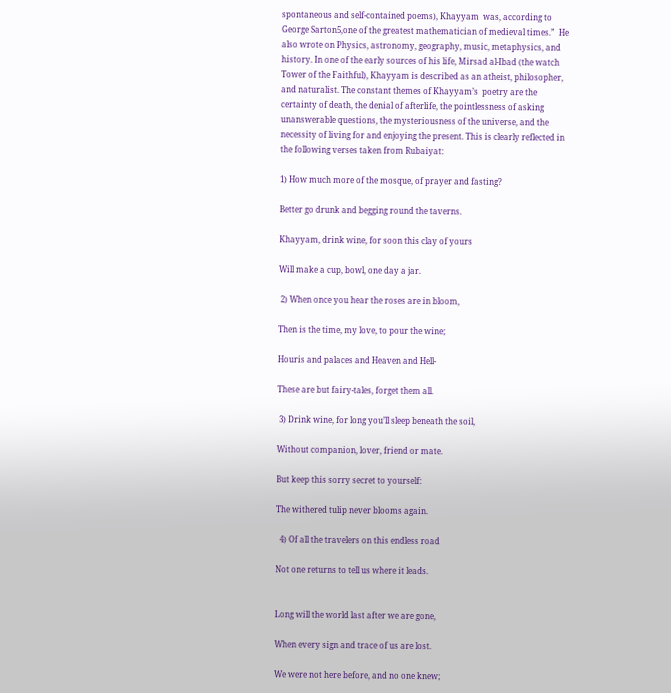spontaneous and self-contained poems), Khayyam  was, according to George Sarton5,one of the greatest mathematician of medieval times.”  He also wrote on Physics, astronomy, geography, music, metaphysics, and history. In one of the early sources of his life, Mirsad al-Ibad (the watch Tower of the Faithful), Khayyam is described as an atheist, philosopher, and naturalist. The constant themes of Khayyam’s  poetry are the certainty of death, the denial of afterlife, the pointlessness of asking unanswerable questions, the mysteriousness of the universe, and the necessity of living for and enjoying the present. This is clearly reflected in the following verses taken from Rubaiyat:

1) How much more of the mosque, of prayer and fasting?

Better go drunk and begging round the taverns.

Khayyam, drink wine, for soon this clay of yours

Will make a cup, bowl, one day a jar.

 2) When once you hear the roses are in bloom,

Then is the time, my love, to pour the wine;

Houris and palaces and Heaven and Hell-

These are but fairy-tales, forget them all.

 3) Drink wine, for long you’ll sleep beneath the soil,

Without companion, lover, friend or mate.

But keep this sorry secret to yourself:

The withered tulip never blooms again.

  4) Of all the travelers on this endless road

Not one returns to tell us where it leads.


Long will the world last after we are gone,

When every sign and trace of us are lost.

We were not here before, and no one knew;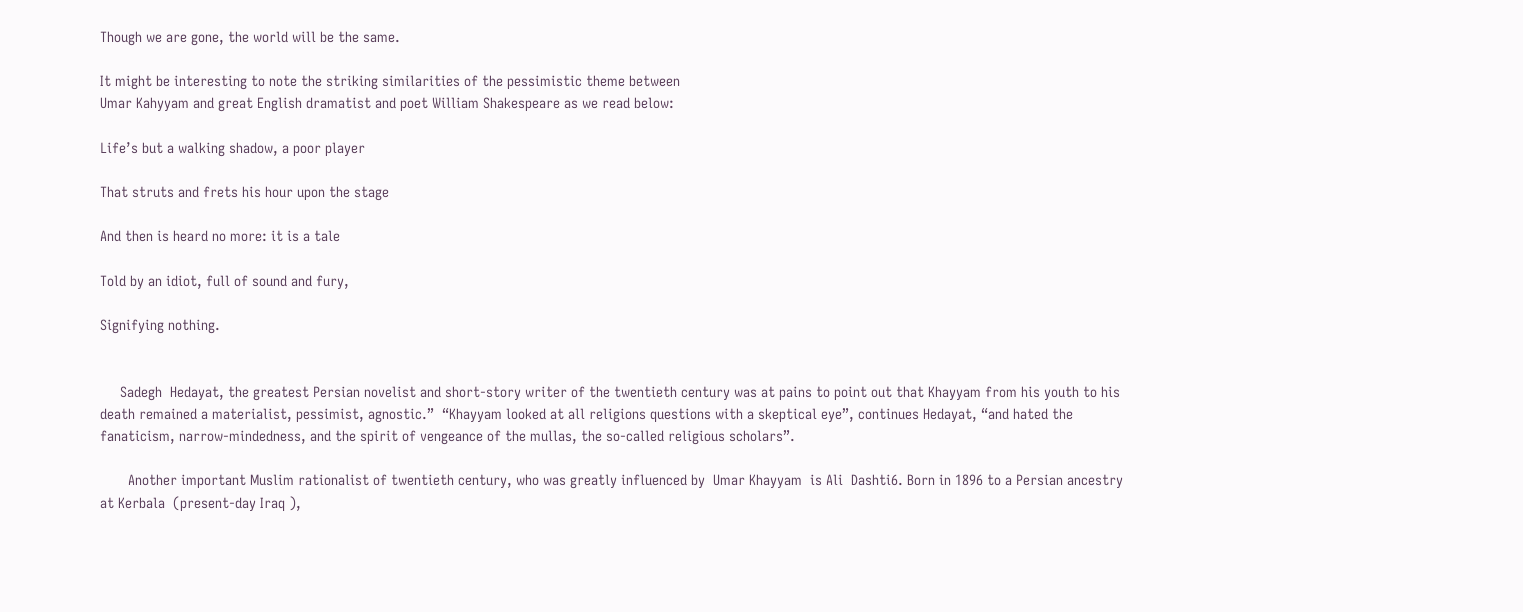Though we are gone, the world will be the same.

It might be interesting to note the striking similarities of the pessimistic theme between
Umar Kahyyam and great English dramatist and poet William Shakespeare as we read below:

Life’s but a walking shadow, a poor player

That struts and frets his hour upon the stage

And then is heard no more: it is a tale

Told by an idiot, full of sound and fury,

Signifying nothing.


     Sadegh  Hedayat, the greatest Persian novelist and short-story writer of the twentieth century was at pains to point out that Khayyam from his youth to his death remained a materialist, pessimist, agnostic.”  “Khayyam looked at all religions questions with a skeptical eye”, continues Hedayat, “and hated the fanaticism, narrow-mindedness, and the spirit of vengeance of the mullas, the so-called religious scholars”.

       Another important Muslim rationalist of twentieth century, who was greatly influenced by  Umar Khayyam  is Ali  Dashti6. Born in 1896 to a Persian ancestry at Kerbala  (present-day Iraq ),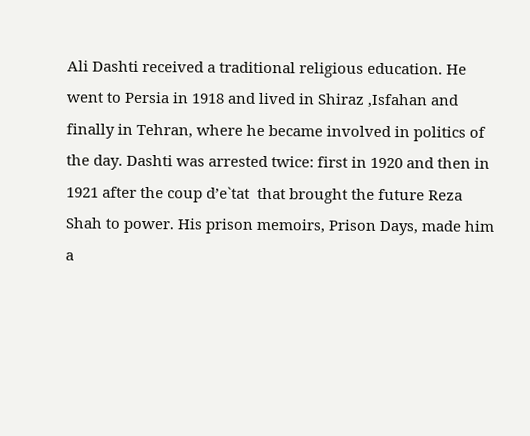Ali Dashti received a traditional religious education. He went to Persia in 1918 and lived in Shiraz ,Isfahan and finally in Tehran, where he became involved in politics of the day. Dashti was arrested twice: first in 1920 and then in 1921 after the coup d’e`tat  that brought the future Reza Shah to power. His prison memoirs, Prison Days, made him a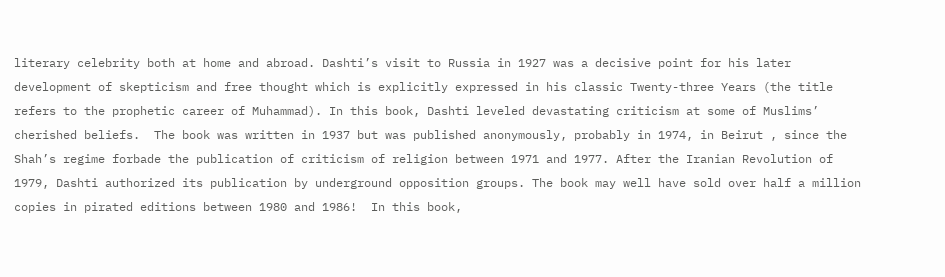literary celebrity both at home and abroad. Dashti’s visit to Russia in 1927 was a decisive point for his later development of skepticism and free thought which is explicitly expressed in his classic Twenty-three Years (the title refers to the prophetic career of Muhammad). In this book, Dashti leveled devastating criticism at some of Muslims’ cherished beliefs.  The book was written in 1937 but was published anonymously, probably in 1974, in Beirut , since the Shah’s regime forbade the publication of criticism of religion between 1971 and 1977. After the Iranian Revolution of 1979, Dashti authorized its publication by underground opposition groups. The book may well have sold over half a million copies in pirated editions between 1980 and 1986!  In this book,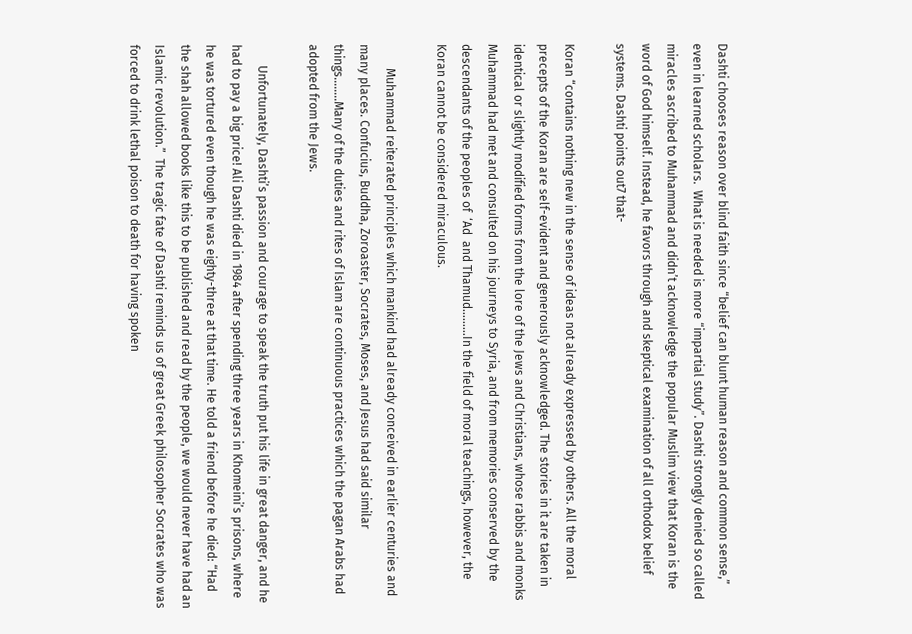Dashti chooses reason over blind faith since “belief can blunt human reason and common sense,” even in learned scholars.  What is needed is more “impartial study”. Dashti strongly denied so called miracles ascribed to Muhammad and didn’t acknowledge the popular Muslim view that Koran is the word of God himself. Instead, he favors through and skeptical examination of all orthodox belief systems. Dashti points out7 that-

Koran “contains nothing new in the sense of ideas not already expressed by others. All the moral precepts of the Koran are self-evident and generously acknowledged. The stories in it are taken in identical or slightly modified forms from the lore of the Jews and Christians, whose rabbis and monks Muhammad had met and consulted on his journeys to Syria, and from memories conserved by the descendants of the peoples of  ‘Ad  and Thamud………In the field of moral teachings, however, the Koran cannot be considered miraculous.

        Muhammad reiterated principles which mankind had already conceived in earlier centuries and many places. Confucius, Buddha, Zoroaster, Socrates, Moses, and Jesus had said similar things……..Many of the duties and rites of Islam are continuous practices which the pagan Arabs had adopted from the Jews.

       Unfortunately, Dashti’s passion and courage to speak the truth put his life in great danger, and he had to pay a big price! Ali Dashti died in 1984 after spending three years in Khomeini’s prisons, where he was tortured even though he was eighty-three at that time. He told a friend before he died: “Had the shah allowed books like this to be published and read by the people, we would never have had an Islamic revolution.”  The tragic fate of Dashti reminds us of great Greek philosopher Socrates who was forced to drink lethal poison to death for having spoken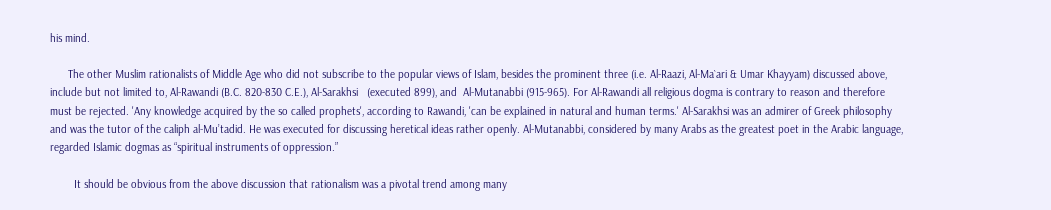his mind.

      The other Muslim rationalists of Middle Age who did not subscribe to the popular views of Islam, besides the prominent three (i.e. Al-Raazi, Al-Ma`ari & Umar Khayyam) discussed above, include but not limited to, Al-Rawandi (B.C. 820-830 C.E.), Al-Sarakhsi   (executed 899), and  Al-Mutanabbi (915-965). For Al-Rawandi all religious dogma is contrary to reason and therefore must be rejected. 'Any knowledge acquired by the so called prophets', according to Rawandi, 'can be explained in natural and human terms.' Al-Sarakhsi was an admirer of Greek philosophy and was the tutor of the caliph al-Mu’tadid. He was executed for discussing heretical ideas rather openly. Al-Mutanabbi, considered by many Arabs as the greatest poet in the Arabic language, regarded Islamic dogmas as “spiritual instruments of oppression.”

        It should be obvious from the above discussion that rationalism was a pivotal trend among many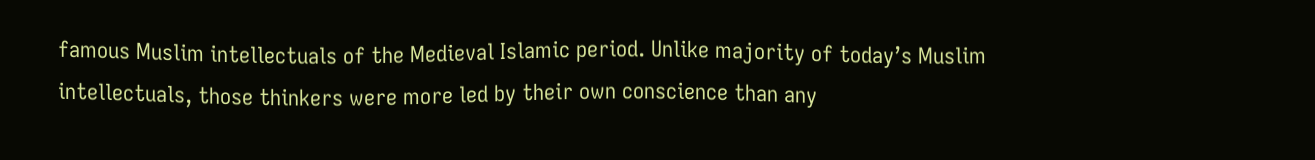famous Muslim intellectuals of the Medieval Islamic period. Unlike majority of today’s Muslim intellectuals, those thinkers were more led by their own conscience than any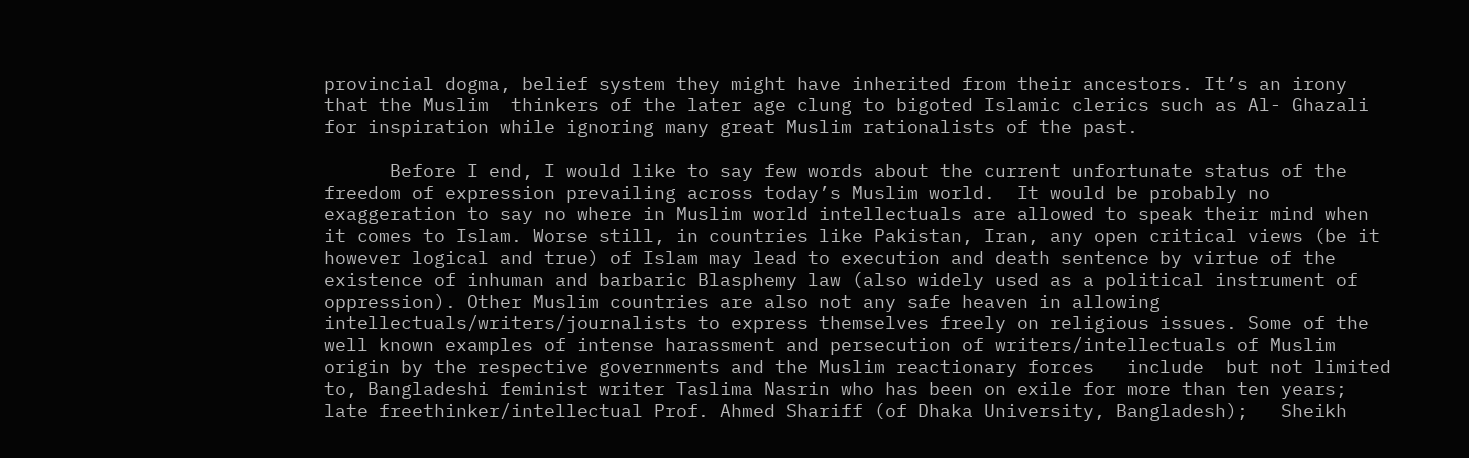provincial dogma, belief system they might have inherited from their ancestors. It’s an irony that the Muslim  thinkers of the later age clung to bigoted Islamic clerics such as Al- Ghazali for inspiration while ignoring many great Muslim rationalists of the past.

      Before I end, I would like to say few words about the current unfortunate status of the freedom of expression prevailing across today’s Muslim world.  It would be probably no exaggeration to say no where in Muslim world intellectuals are allowed to speak their mind when it comes to Islam. Worse still, in countries like Pakistan, Iran, any open critical views (be it however logical and true) of Islam may lead to execution and death sentence by virtue of the existence of inhuman and barbaric Blasphemy law (also widely used as a political instrument of oppression). Other Muslim countries are also not any safe heaven in allowing intellectuals/writers/journalists to express themselves freely on religious issues. Some of the well known examples of intense harassment and persecution of writers/intellectuals of Muslim origin by the respective governments and the Muslim reactionary forces   include  but not limited to, Bangladeshi feminist writer Taslima Nasrin who has been on exile for more than ten years; late freethinker/intellectual Prof. Ahmed Shariff (of Dhaka University, Bangladesh);   Sheikh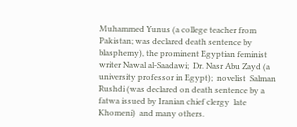Muhammed Yunus (a college teacher from Pakistan; was declared death sentence by blasphemy), the prominent Egyptian feminist writer Nawal al-Saadawi;  Dr. Nasr Abu Zayd (a university professor in Egypt);  novelist  Salman  Rushdi (was declared on death sentence by a fatwa issued by Iranian chief clergy  late Khomeni)  and many others.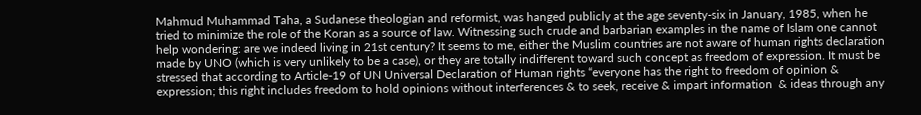Mahmud Muhammad Taha, a Sudanese theologian and reformist, was hanged publicly at the age seventy-six in January, 1985, when he tried to minimize the role of the Koran as a source of law. Witnessing such crude and barbarian examples in the name of Islam one cannot help wondering: are we indeed living in 21st century? It seems to me, either the Muslim countries are not aware of human rights declaration made by UNO (which is very unlikely to be a case), or they are totally indifferent toward such concept as freedom of expression. It must be stressed that according to Article-19 of UN Universal Declaration of Human rights “everyone has the right to freedom of opinion & expression; this right includes freedom to hold opinions without interferences & to seek, receive & impart information  & ideas through any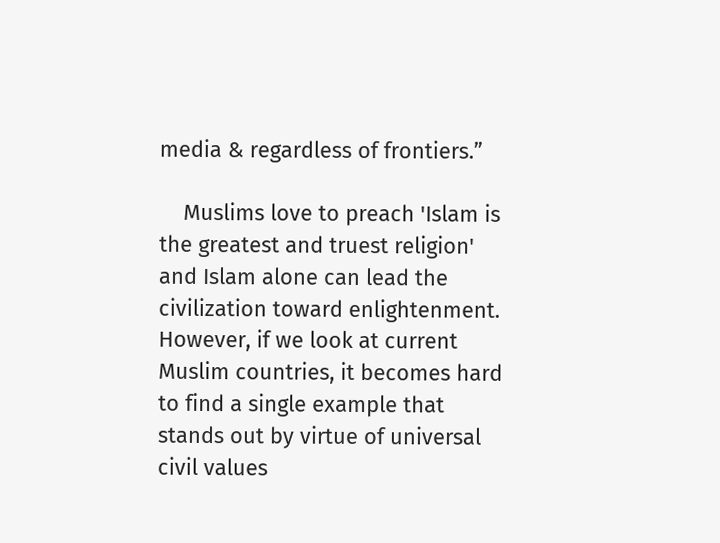media & regardless of frontiers.”

    Muslims love to preach 'Islam is the greatest and truest religion' and Islam alone can lead the civilization toward enlightenment. However, if we look at current Muslim countries, it becomes hard to find a single example that stands out by virtue of universal civil values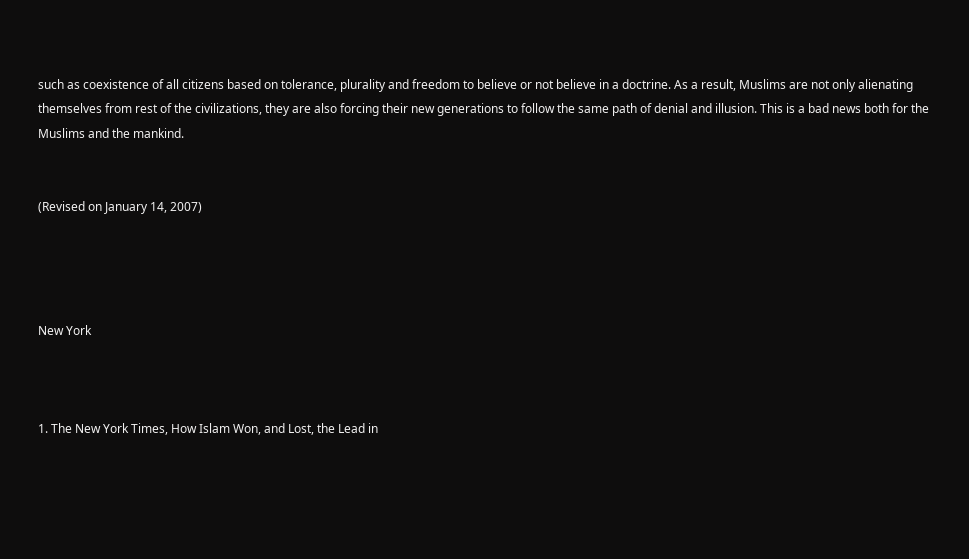such as coexistence of all citizens based on tolerance, plurality and freedom to believe or not believe in a doctrine. As a result, Muslims are not only alienating themselves from rest of the civilizations, they are also forcing their new generations to follow the same path of denial and illusion. This is a bad news both for the Muslims and the mankind.


(Revised on January 14, 2007)




New York



1. The New York Times, How Islam Won, and Lost, the Lead in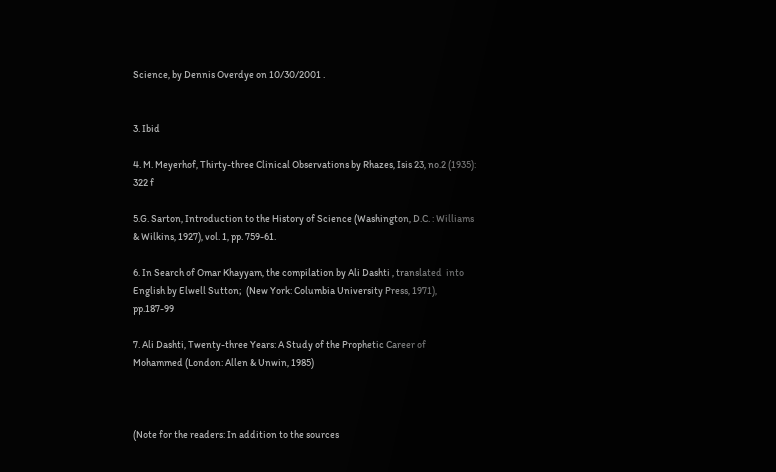Science, by Dennis Overdye on 10/30/2001 .


3. Ibid

4. M. Meyerhof, Thirty-three Clinical Observations by Rhazes, Isis 23, no.2 (1935): 322 f

5.G. Sarton, Introduction to the History of Science (Washington, D.C. : Williams & Wilkins, 1927), vol. 1, pp. 759-61.

6. In Search of Omar Khayyam, the compilation by Ali Dashti , translated  into English by Elwell Sutton;  (New York: Columbia University Press, 1971),  pp.187-99

7. Ali Dashti, Twenty-three Years: A Study of the Prophetic Career of Mohammed (London: Allen & Unwin, 1985)



(Note for the readers: In addition to the sources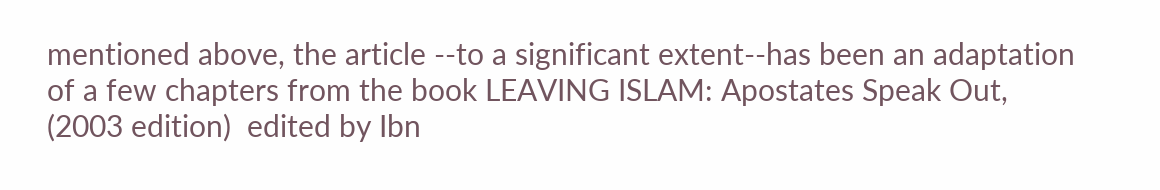mentioned above, the article --to a significant extent--has been an adaptation of a few chapters from the book LEAVING ISLAM: Apostates Speak Out, (2003 edition)  edited by Ibn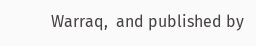Warraq,  and published by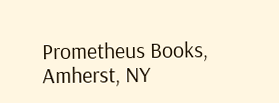Prometheus Books, Amherst, NY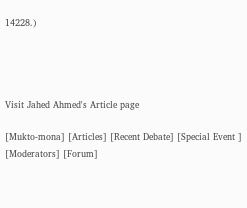14228.)




Visit Jahed Ahmed's Article page

[Mukto-mona] [Articles] [Recent Debate] [Special Event ] [Moderators] [Forum]